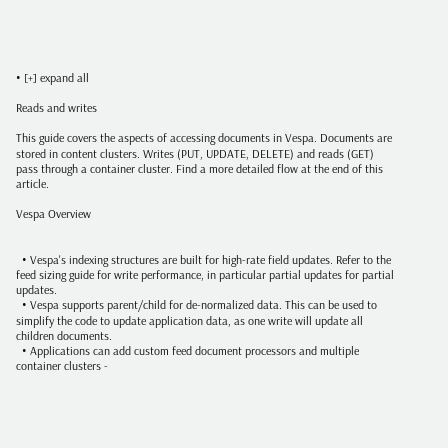• [+] expand all

Reads and writes

This guide covers the aspects of accessing documents in Vespa. Documents are stored in content clusters. Writes (PUT, UPDATE, DELETE) and reads (GET) pass through a container cluster. Find a more detailed flow at the end of this article.

Vespa Overview


  • Vespa's indexing structures are built for high-rate field updates. Refer to the feed sizing guide for write performance, in particular partial updates for partial updates.
  • Vespa supports parent/child for de-normalized data. This can be used to simplify the code to update application data, as one write will update all children documents.
  • Applications can add custom feed document processors and multiple container clusters -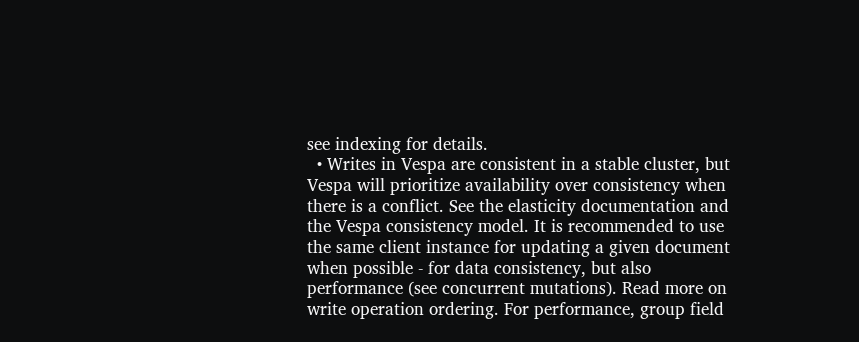see indexing for details.
  • Writes in Vespa are consistent in a stable cluster, but Vespa will prioritize availability over consistency when there is a conflict. See the elasticity documentation and the Vespa consistency model. It is recommended to use the same client instance for updating a given document when possible - for data consistency, but also performance (see concurrent mutations). Read more on write operation ordering. For performance, group field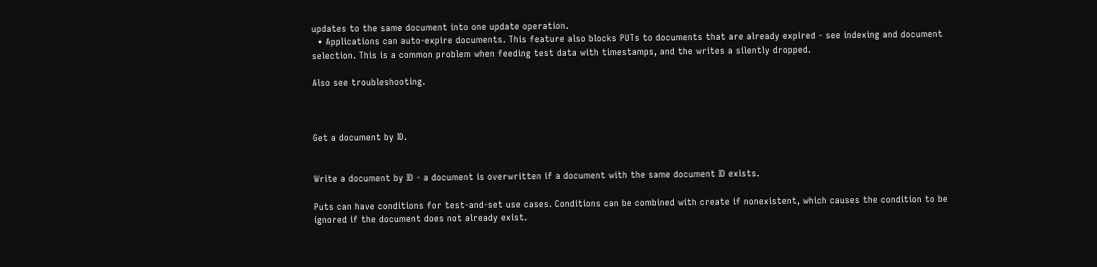updates to the same document into one update operation.
  • Applications can auto-expire documents. This feature also blocks PUTs to documents that are already expired - see indexing and document selection. This is a common problem when feeding test data with timestamps, and the writes a silently dropped.

Also see troubleshooting.



Get a document by ID.


Write a document by ID - a document is overwritten if a document with the same document ID exists.

Puts can have conditions for test-and-set use cases. Conditions can be combined with create if nonexistent, which causes the condition to be ignored if the document does not already exist.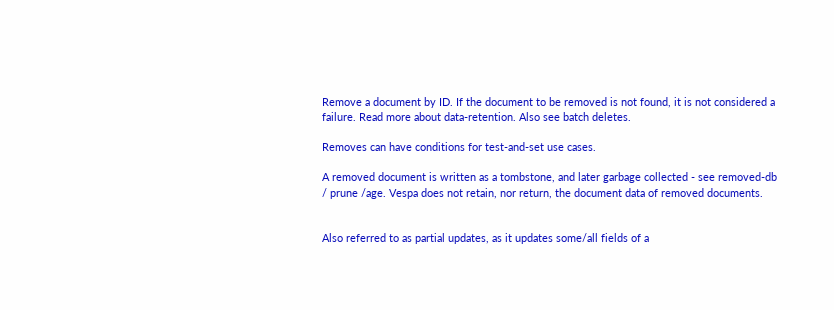Remove a document by ID. If the document to be removed is not found, it is not considered a failure. Read more about data-retention. Also see batch deletes.

Removes can have conditions for test-and-set use cases.

A removed document is written as a tombstone, and later garbage collected - see removed-db / prune /age. Vespa does not retain, nor return, the document data of removed documents.


Also referred to as partial updates, as it updates some/all fields of a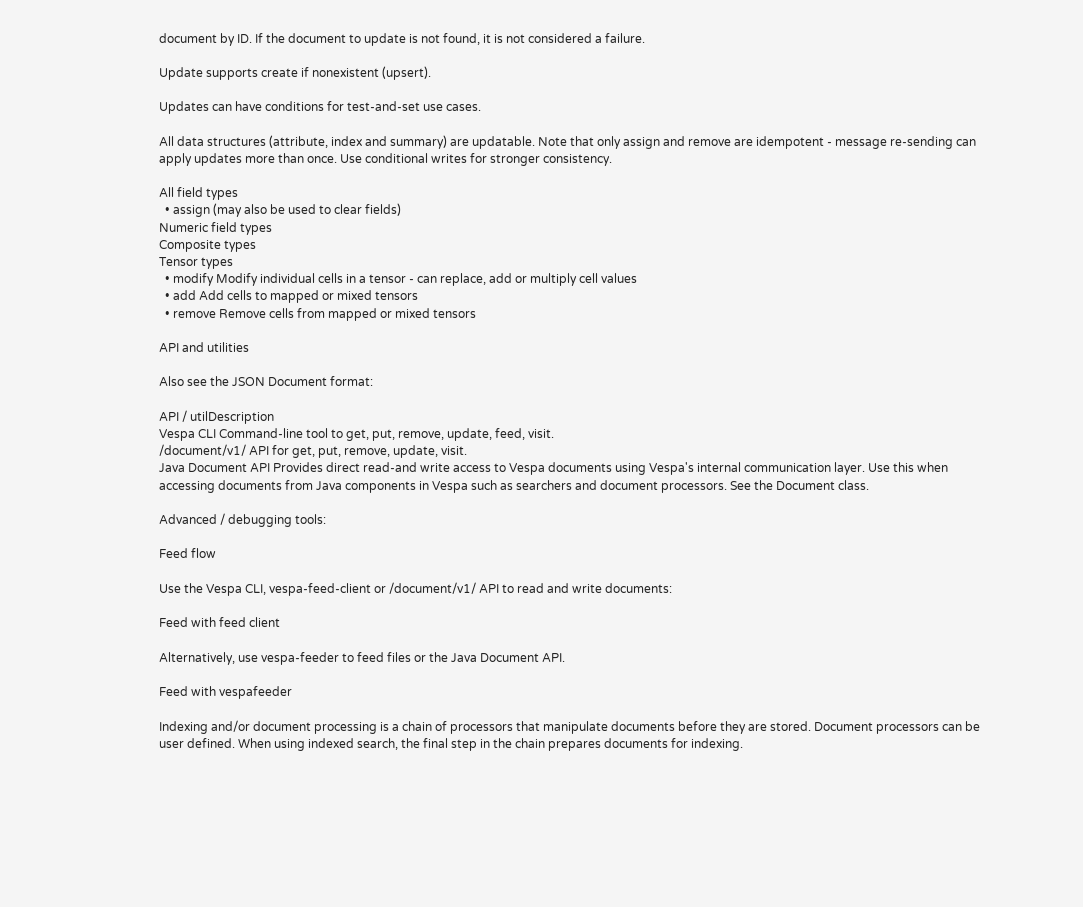document by ID. If the document to update is not found, it is not considered a failure.

Update supports create if nonexistent (upsert).

Updates can have conditions for test-and-set use cases.

All data structures (attribute, index and summary) are updatable. Note that only assign and remove are idempotent - message re-sending can apply updates more than once. Use conditional writes for stronger consistency.

All field types
  • assign (may also be used to clear fields)
Numeric field types
Composite types
Tensor types
  • modify Modify individual cells in a tensor - can replace, add or multiply cell values
  • add Add cells to mapped or mixed tensors
  • remove Remove cells from mapped or mixed tensors

API and utilities

Also see the JSON Document format:

API / utilDescription
Vespa CLI Command-line tool to get, put, remove, update, feed, visit.
/document/v1/ API for get, put, remove, update, visit.
Java Document API Provides direct read-and write access to Vespa documents using Vespa's internal communication layer. Use this when accessing documents from Java components in Vespa such as searchers and document processors. See the Document class.

Advanced / debugging tools:

Feed flow

Use the Vespa CLI, vespa-feed-client or /document/v1/ API to read and write documents:

Feed with feed client

Alternatively, use vespa-feeder to feed files or the Java Document API.

Feed with vespafeeder

Indexing and/or document processing is a chain of processors that manipulate documents before they are stored. Document processors can be user defined. When using indexed search, the final step in the chain prepares documents for indexing.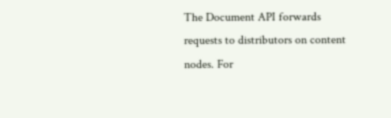The Document API forwards requests to distributors on content nodes. For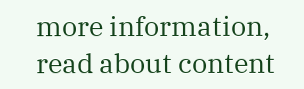more information, read about content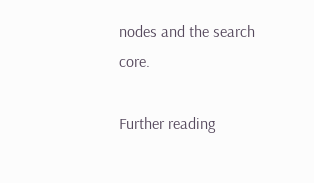nodes and the search core.

Further reading